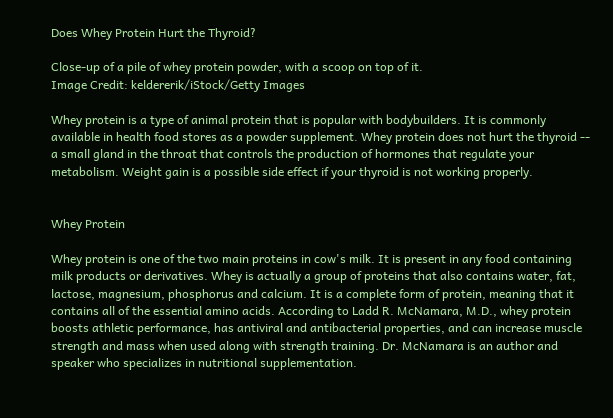Does Whey Protein Hurt the Thyroid?

Close-up of a pile of whey protein powder, with a scoop on top of it.
Image Credit: keldererik/iStock/Getty Images

Whey protein is a type of animal protein that is popular with bodybuilders. It is commonly available in health food stores as a powder supplement. Whey protein does not hurt the thyroid -- a small gland in the throat that controls the production of hormones that regulate your metabolism. Weight gain is a possible side effect if your thyroid is not working properly.


Whey Protein

Whey protein is one of the two main proteins in cow's milk. It is present in any food containing milk products or derivatives. Whey is actually a group of proteins that also contains water, fat, lactose, magnesium, phosphorus and calcium. It is a complete form of protein, meaning that it contains all of the essential amino acids. According to Ladd R. McNamara, M.D., whey protein boosts athletic performance, has antiviral and antibacterial properties, and can increase muscle strength and mass when used along with strength training. Dr. McNamara is an author and speaker who specializes in nutritional supplementation.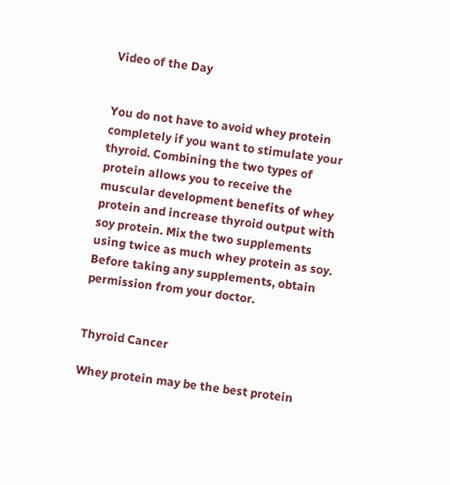Video of the Day


You do not have to avoid whey protein completely if you want to stimulate your thyroid. Combining the two types of protein allows you to receive the muscular development benefits of whey protein and increase thyroid output with soy protein. Mix the two supplements using twice as much whey protein as soy. Before taking any supplements, obtain permission from your doctor.


Thyroid Cancer

Whey protein may be the best protein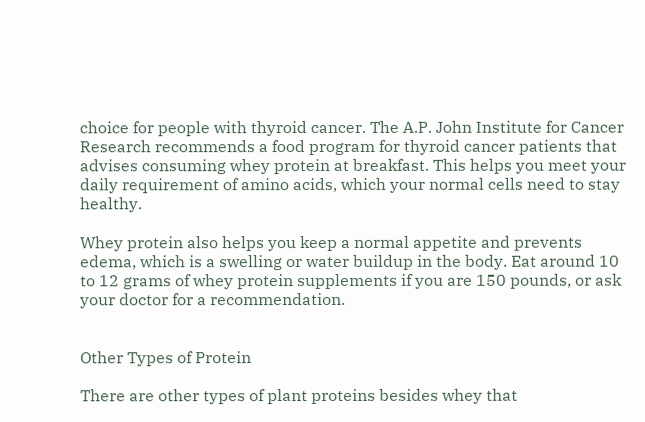choice for people with thyroid cancer. The A.P. John Institute for Cancer Research recommends a food program for thyroid cancer patients that advises consuming whey protein at breakfast. This helps you meet your daily requirement of amino acids, which your normal cells need to stay healthy.

Whey protein also helps you keep a normal appetite and prevents edema, which is a swelling or water buildup in the body. Eat around 10 to 12 grams of whey protein supplements if you are 150 pounds, or ask your doctor for a recommendation.


Other Types of Protein

There are other types of plant proteins besides whey that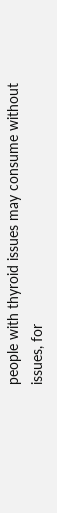people with thyroid issues may consume without issues, for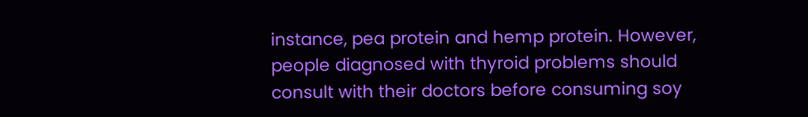instance, pea protein and hemp protein. However, people diagnosed with thyroid problems should consult with their doctors before consuming soy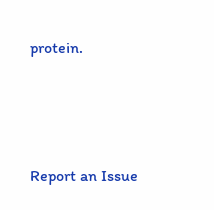protein.




Report an Issue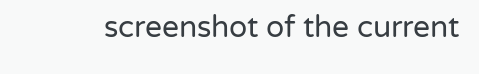screenshot of the current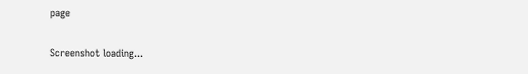page

Screenshot loading...